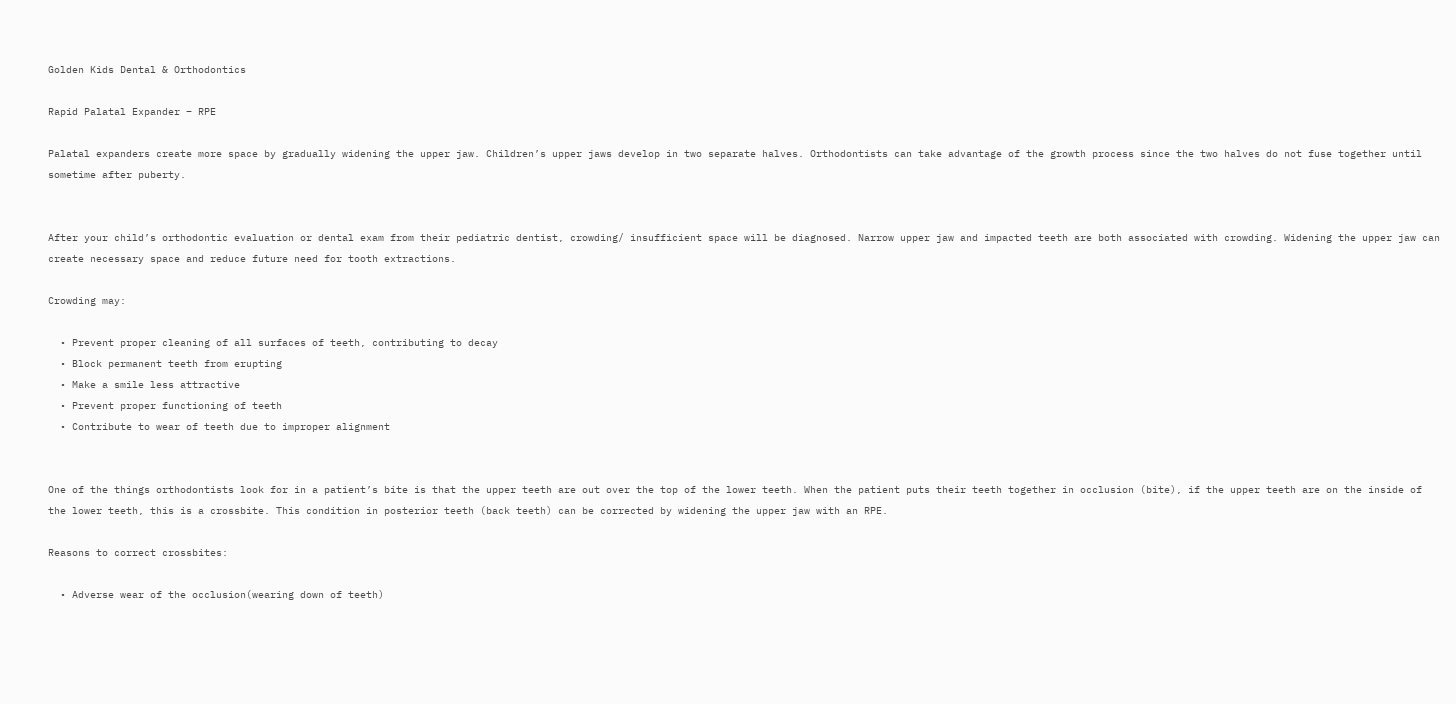Golden Kids Dental & Orthodontics

Rapid Palatal Expander – RPE

Palatal expanders create more space by gradually widening the upper jaw. Children’s upper jaws develop in two separate halves. Orthodontists can take advantage of the growth process since the two halves do not fuse together until sometime after puberty.


After your child’s orthodontic evaluation or dental exam from their pediatric dentist, crowding/ insufficient space will be diagnosed. Narrow upper jaw and impacted teeth are both associated with crowding. Widening the upper jaw can create necessary space and reduce future need for tooth extractions.

Crowding may:

  • Prevent proper cleaning of all surfaces of teeth, contributing to decay
  • Block permanent teeth from erupting
  • Make a smile less attractive
  • Prevent proper functioning of teeth
  • Contribute to wear of teeth due to improper alignment


One of the things orthodontists look for in a patient’s bite is that the upper teeth are out over the top of the lower teeth. When the patient puts their teeth together in occlusion (bite), if the upper teeth are on the inside of the lower teeth, this is a crossbite. This condition in posterior teeth (back teeth) can be corrected by widening the upper jaw with an RPE.

Reasons to correct crossbites:

  • Adverse wear of the occlusion(wearing down of teeth)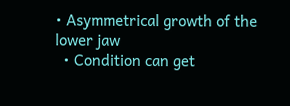• Asymmetrical growth of the lower jaw
  • Condition can get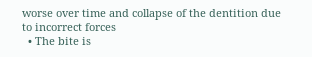worse over time and collapse of the dentition due to incorrect forces
  • The bite is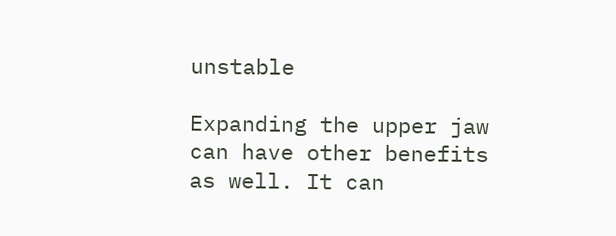unstable

Expanding the upper jaw can have other benefits as well. It can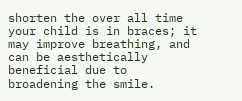shorten the over all time your child is in braces; it may improve breathing, and can be aesthetically beneficial due to broadening the smile.